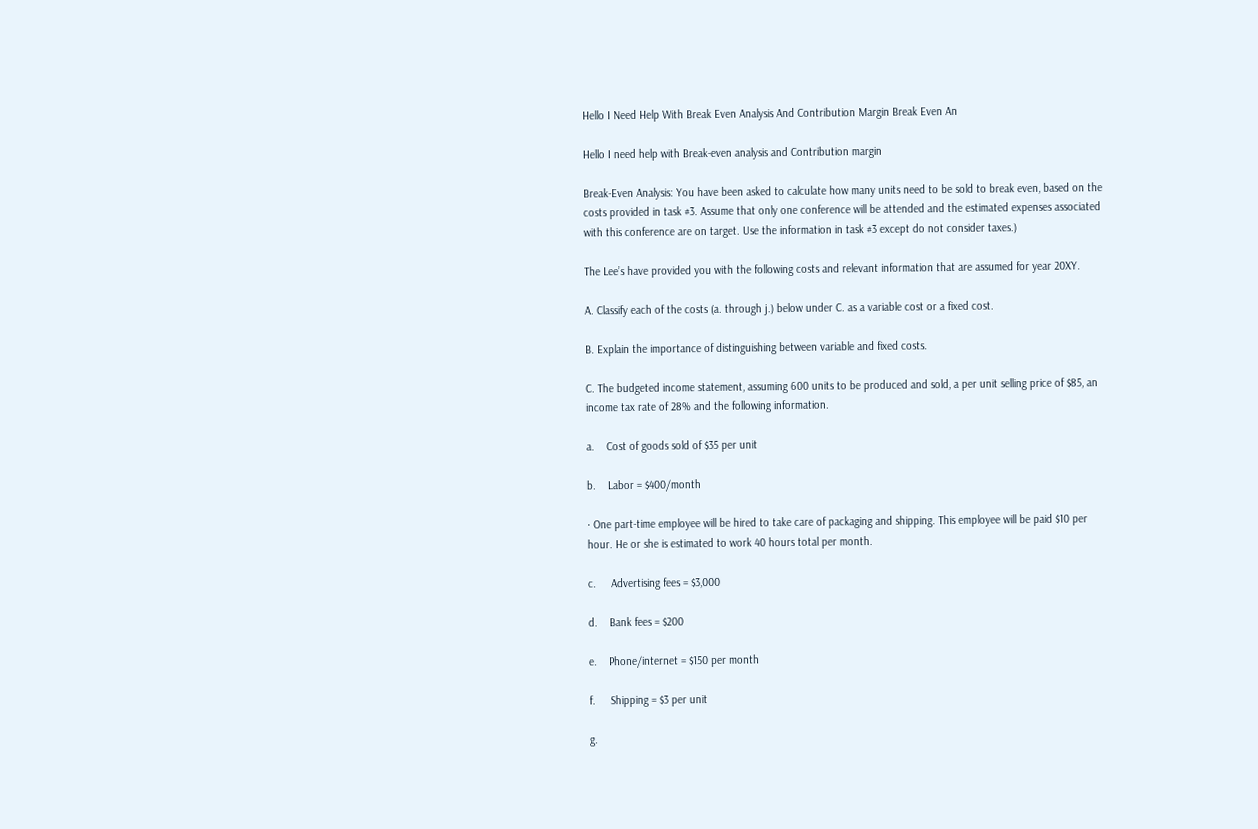Hello I Need Help With Break Even Analysis And Contribution Margin Break Even An

Hello I need help with Break-even analysis and Contribution margin

Break-Even Analysis: You have been asked to calculate how many units need to be sold to break even, based on the costs provided in task #3. Assume that only one conference will be attended and the estimated expenses associated with this conference are on target. Use the information in task #3 except do not consider taxes.)

The Lee’s have provided you with the following costs and relevant information that are assumed for year 20XY.

A. Classify each of the costs (a. through j.) below under C. as a variable cost or a fixed cost.

B. Explain the importance of distinguishing between variable and fixed costs.

C. The budgeted income statement, assuming 600 units to be produced and sold, a per unit selling price of $85, an income tax rate of 28% and the following information.

a.    Cost of goods sold of $35 per unit

b.    Labor = $400/month

· One part-time employee will be hired to take care of packaging and shipping. This employee will be paid $10 per hour. He or she is estimated to work 40 hours total per month.

c.     Advertising fees = $3,000

d.    Bank fees = $200

e.    Phone/internet = $150 per month

f.     Shipping = $3 per unit

g.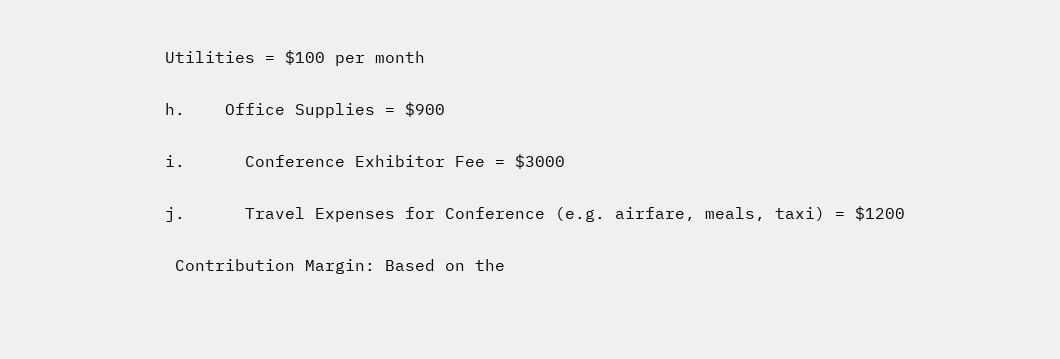Utilities = $100 per month

h.    Office Supplies = $900

i.      Conference Exhibitor Fee = $3000

j.      Travel Expenses for Conference (e.g. airfare, meals, taxi) = $1200

 Contribution Margin: Based on the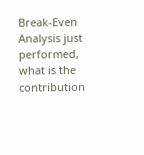Break-Even Analysis just performed, what is the contribution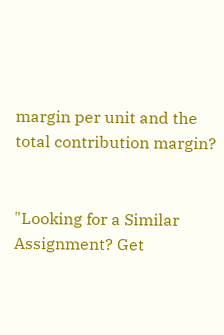margin per unit and the total contribution margin?


"Looking for a Similar Assignment? Get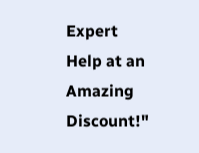Expert Help at an Amazing Discount!"